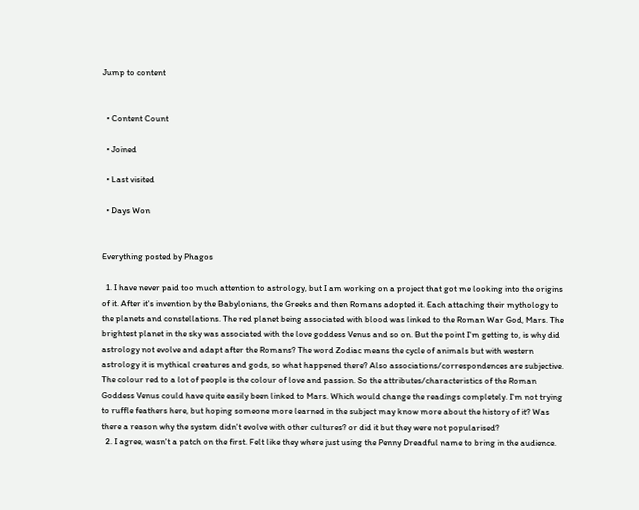Jump to content


  • Content Count

  • Joined

  • Last visited

  • Days Won


Everything posted by Phagos

  1. I have never paid too much attention to astrology, but I am working on a project that got me looking into the origins of it. After it's invention by the Babylonians, the Greeks and then Romans adopted it. Each attaching their mythology to the planets and constellations. The red planet being associated with blood was linked to the Roman War God, Mars. The brightest planet in the sky was associated with the love goddess Venus and so on. But the point I'm getting to, is why did astrology not evolve and adapt after the Romans? The word Zodiac means the cycle of animals but with western astrology it is mythical creatures and gods, so what happened there? Also associations/correspondences are subjective. The colour red to a lot of people is the colour of love and passion. So the attributes/characteristics of the Roman Goddess Venus could have quite easily been linked to Mars. Which would change the readings completely. I'm not trying to ruffle feathers here, but hoping someone more learned in the subject may know more about the history of it? Was there a reason why the system didn't evolve with other cultures? or did it but they were not popularised?
  2. I agree, wasn't a patch on the first. Felt like they where just using the Penny Dreadful name to bring in the audience.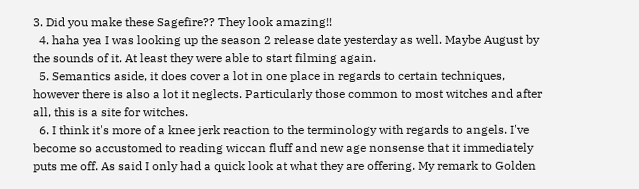3. Did you make these Sagefire?? They look amazing!!
  4. haha yea I was looking up the season 2 release date yesterday as well. Maybe August by the sounds of it. At least they were able to start filming again.
  5. Semantics aside, it does cover a lot in one place in regards to certain techniques, however there is also a lot it neglects. Particularly those common to most witches and after all, this is a site for witches.
  6. I think it's more of a knee jerk reaction to the terminology with regards to angels. I've become so accustomed to reading wiccan fluff and new age nonsense that it immediately puts me off. As said I only had a quick look at what they are offering. My remark to Golden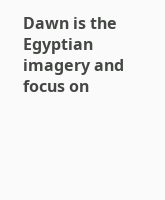Dawn is the Egyptian imagery and focus on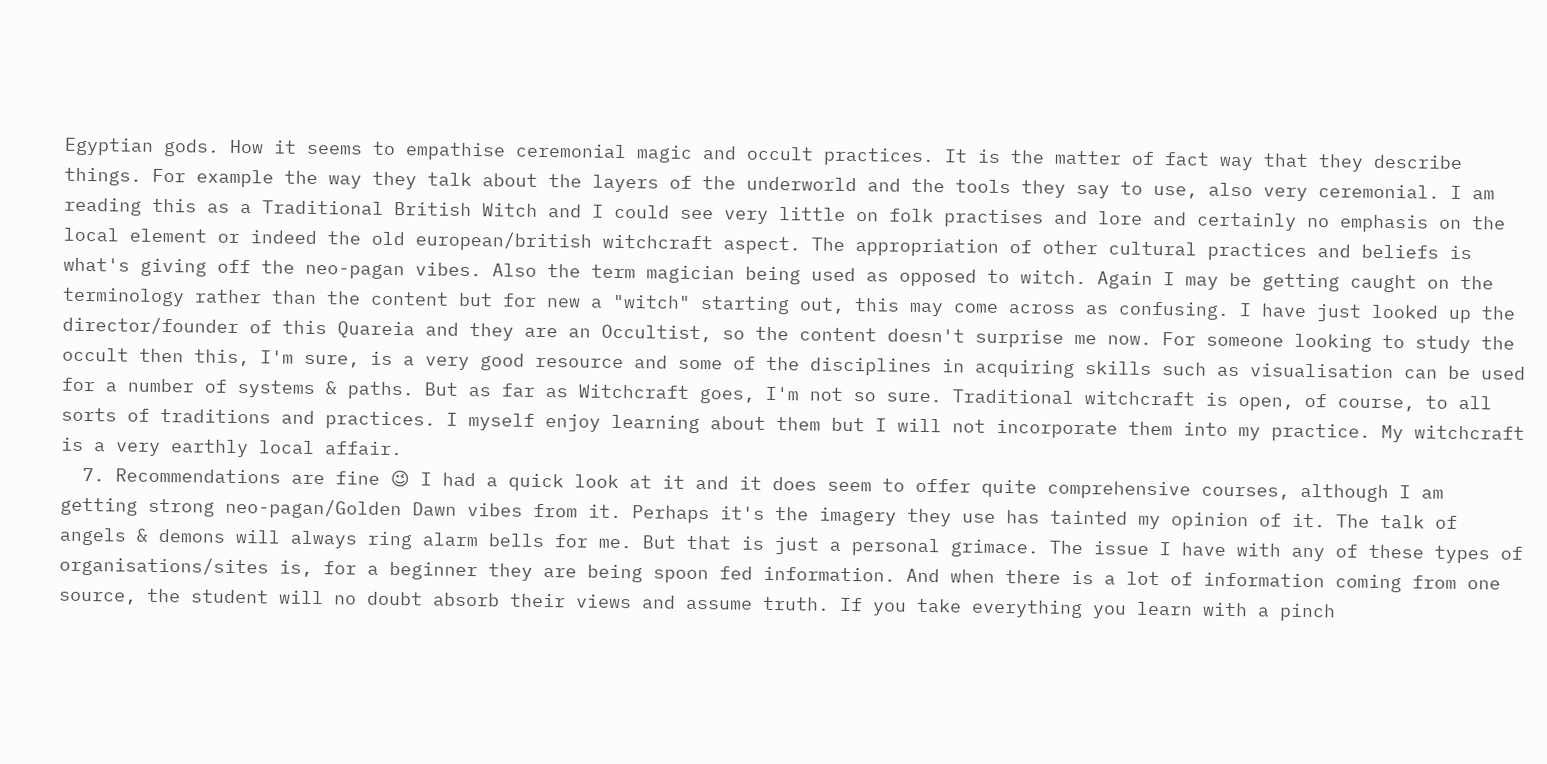Egyptian gods. How it seems to empathise ceremonial magic and occult practices. It is the matter of fact way that they describe things. For example the way they talk about the layers of the underworld and the tools they say to use, also very ceremonial. I am reading this as a Traditional British Witch and I could see very little on folk practises and lore and certainly no emphasis on the local element or indeed the old european/british witchcraft aspect. The appropriation of other cultural practices and beliefs is what's giving off the neo-pagan vibes. Also the term magician being used as opposed to witch. Again I may be getting caught on the terminology rather than the content but for new a "witch" starting out, this may come across as confusing. I have just looked up the director/founder of this Quareia and they are an Occultist, so the content doesn't surprise me now. For someone looking to study the occult then this, I'm sure, is a very good resource and some of the disciplines in acquiring skills such as visualisation can be used for a number of systems & paths. But as far as Witchcraft goes, I'm not so sure. Traditional witchcraft is open, of course, to all sorts of traditions and practices. I myself enjoy learning about them but I will not incorporate them into my practice. My witchcraft is a very earthly local affair.
  7. Recommendations are fine 😉 I had a quick look at it and it does seem to offer quite comprehensive courses, although I am getting strong neo-pagan/Golden Dawn vibes from it. Perhaps it's the imagery they use has tainted my opinion of it. The talk of angels & demons will always ring alarm bells for me. But that is just a personal grimace. The issue I have with any of these types of organisations/sites is, for a beginner they are being spoon fed information. And when there is a lot of information coming from one source, the student will no doubt absorb their views and assume truth. If you take everything you learn with a pinch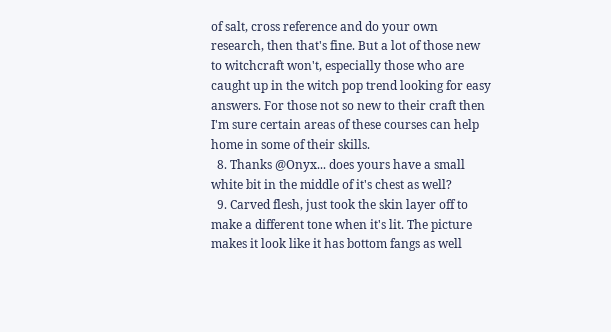of salt, cross reference and do your own research, then that's fine. But a lot of those new to witchcraft won't, especially those who are caught up in the witch pop trend looking for easy answers. For those not so new to their craft then I'm sure certain areas of these courses can help home in some of their skills.
  8. Thanks @Onyx... does yours have a small white bit in the middle of it's chest as well?
  9. Carved flesh, just took the skin layer off to make a different tone when it's lit. The picture makes it look like it has bottom fangs as well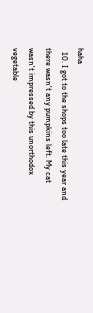haha
  10. I got to the shops too late this year and there wasn't any pumpkins left. My cat wasn't impressed by this unorthodox vegetable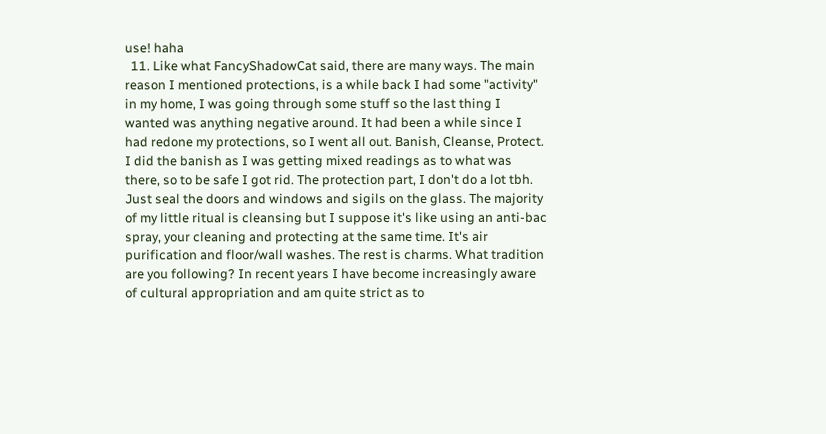use! haha
  11. Like what FancyShadowCat said, there are many ways. The main reason I mentioned protections, is a while back I had some "activity" in my home, I was going through some stuff so the last thing I wanted was anything negative around. It had been a while since I had redone my protections, so I went all out. Banish, Cleanse, Protect. I did the banish as I was getting mixed readings as to what was there, so to be safe I got rid. The protection part, I don't do a lot tbh. Just seal the doors and windows and sigils on the glass. The majority of my little ritual is cleansing but I suppose it's like using an anti-bac spray, your cleaning and protecting at the same time. It's air purification and floor/wall washes. The rest is charms. What tradition are you following? In recent years I have become increasingly aware of cultural appropriation and am quite strict as to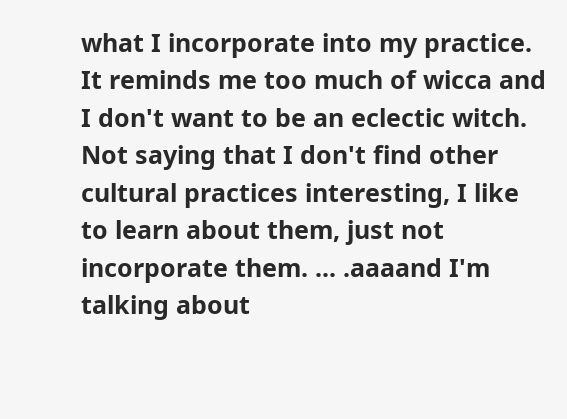what I incorporate into my practice. It reminds me too much of wicca and I don't want to be an eclectic witch. Not saying that I don't find other cultural practices interesting, I like to learn about them, just not incorporate them. ... .aaaand I'm talking about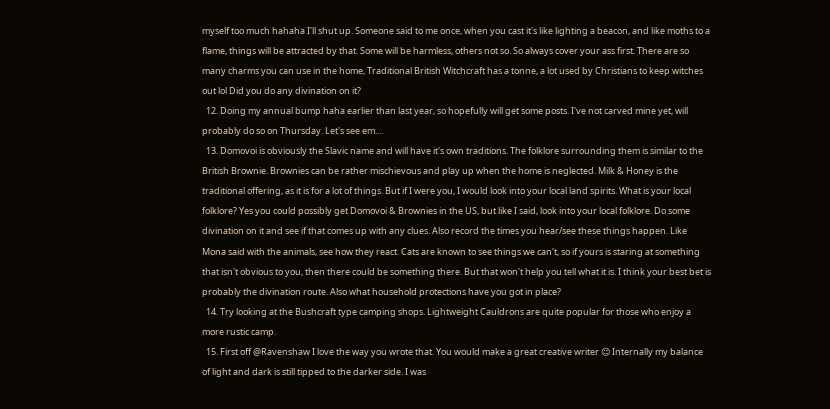myself too much hahaha I'll shut up. Someone said to me once, when you cast it's like lighting a beacon, and like moths to a flame, things will be attracted by that. Some will be harmless, others not so. So always cover your ass first. There are so many charms you can use in the home, Traditional British Witchcraft has a tonne, a lot used by Christians to keep witches out lol Did you do any divination on it?
  12. Doing my annual bump haha earlier than last year, so hopefully will get some posts. I've not carved mine yet, will probably do so on Thursday. Let's see em....
  13. Domovoi is obviously the Slavic name and will have it's own traditions. The folklore surrounding them is similar to the British Brownie. Brownies can be rather mischievous and play up when the home is neglected. Milk & Honey is the traditional offering, as it is for a lot of things. But if I were you, I would look into your local land spirits. What is your local folklore? Yes you could possibly get Domovoi & Brownies in the US, but like I said, look into your local folklore. Do some divination on it and see if that comes up with any clues. Also record the times you hear/see these things happen. Like Mona said with the animals, see how they react. Cats are known to see things we can't, so if yours is staring at something that isn't obvious to you, then there could be something there. But that won't help you tell what it is. I think your best bet is probably the divination route. Also what household protections have you got in place?
  14. Try looking at the Bushcraft type camping shops. Lightweight Cauldrons are quite popular for those who enjoy a more rustic camp.
  15. First off @Ravenshaw I love the way you wrote that. You would make a great creative writer 😉 Internally my balance of light and dark is still tipped to the darker side. I was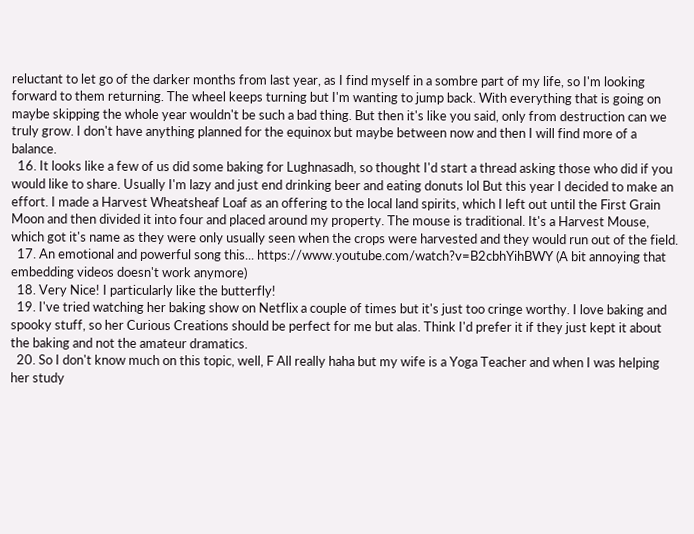reluctant to let go of the darker months from last year, as I find myself in a sombre part of my life, so I'm looking forward to them returning. The wheel keeps turning but I'm wanting to jump back. With everything that is going on maybe skipping the whole year wouldn't be such a bad thing. But then it's like you said, only from destruction can we truly grow. I don't have anything planned for the equinox but maybe between now and then I will find more of a balance.
  16. It looks like a few of us did some baking for Lughnasadh, so thought I'd start a thread asking those who did if you would like to share. Usually I'm lazy and just end drinking beer and eating donuts lol But this year I decided to make an effort. I made a Harvest Wheatsheaf Loaf as an offering to the local land spirits, which I left out until the First Grain Moon and then divided it into four and placed around my property. The mouse is traditional. It's a Harvest Mouse, which got it's name as they were only usually seen when the crops were harvested and they would run out of the field.
  17. An emotional and powerful song this... https://www.youtube.com/watch?v=B2cbhYihBWY (A bit annoying that embedding videos doesn't work anymore)
  18. Very Nice! I particularly like the butterfly!
  19. I've tried watching her baking show on Netflix a couple of times but it's just too cringe worthy. I love baking and spooky stuff, so her Curious Creations should be perfect for me but alas. Think I'd prefer it if they just kept it about the baking and not the amateur dramatics.
  20. So I don't know much on this topic, well, F All really haha but my wife is a Yoga Teacher and when I was helping her study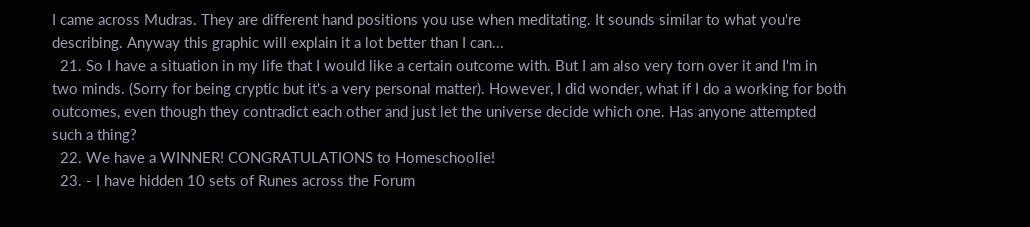I came across Mudras. They are different hand positions you use when meditating. It sounds similar to what you're describing. Anyway this graphic will explain it a lot better than I can...
  21. So I have a situation in my life that I would like a certain outcome with. But I am also very torn over it and I'm in two minds. (Sorry for being cryptic but it's a very personal matter). However, I did wonder, what if I do a working for both outcomes, even though they contradict each other and just let the universe decide which one. Has anyone attempted such a thing?
  22. We have a WINNER! CONGRATULATIONS to Homeschoolie!
  23. - I have hidden 10 sets of Runes across the Forum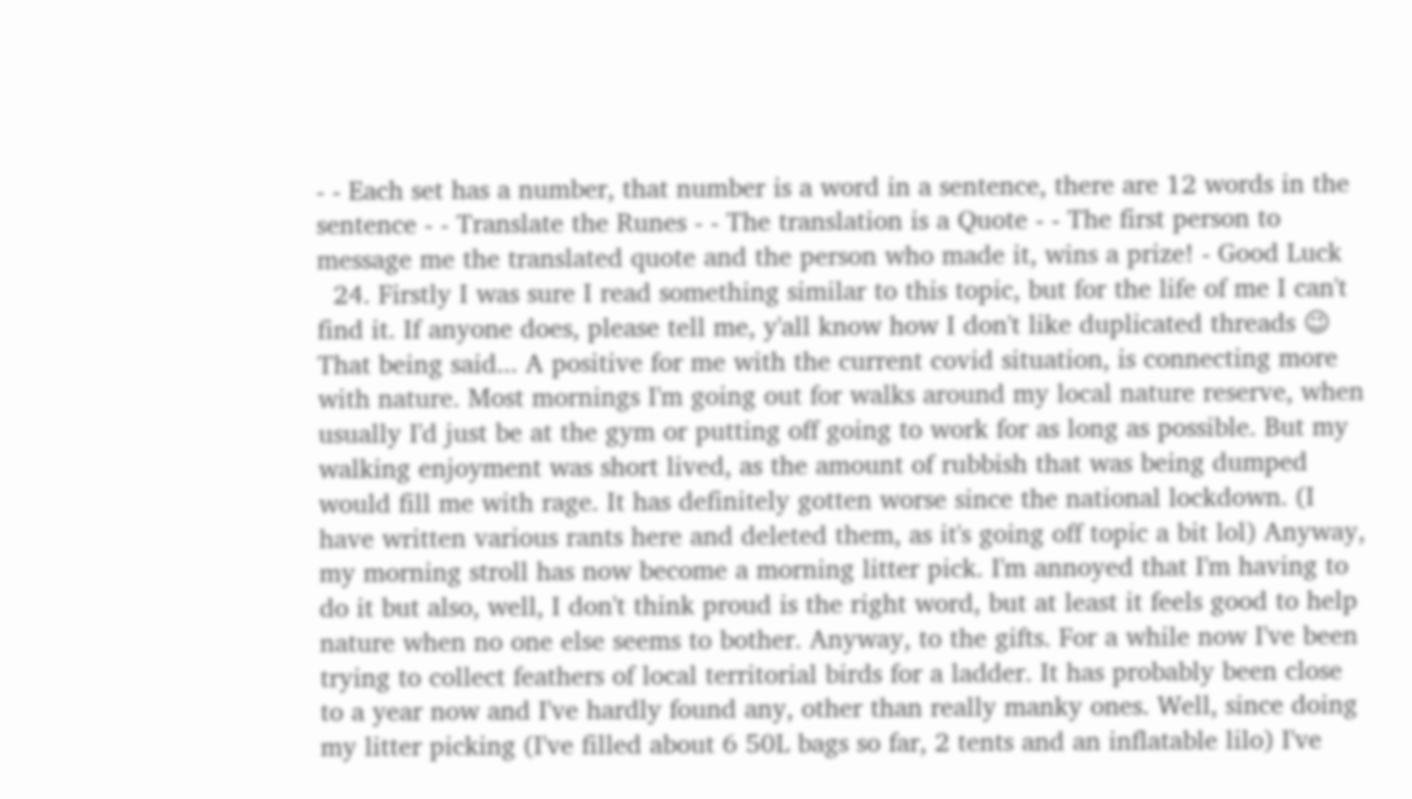- - Each set has a number, that number is a word in a sentence, there are 12 words in the sentence - - Translate the Runes - - The translation is a Quote - - The first person to message me the translated quote and the person who made it, wins a prize! - Good Luck
  24. Firstly I was sure I read something similar to this topic, but for the life of me I can't find it. If anyone does, please tell me, y'all know how I don't like duplicated threads 😉 That being said... A positive for me with the current covid situation, is connecting more with nature. Most mornings I'm going out for walks around my local nature reserve, when usually I'd just be at the gym or putting off going to work for as long as possible. But my walking enjoyment was short lived, as the amount of rubbish that was being dumped would fill me with rage. It has definitely gotten worse since the national lockdown. (I have written various rants here and deleted them, as it's going off topic a bit lol) Anyway, my morning stroll has now become a morning litter pick. I'm annoyed that I'm having to do it but also, well, I don't think proud is the right word, but at least it feels good to help nature when no one else seems to bother. Anyway, to the gifts. For a while now I've been trying to collect feathers of local territorial birds for a ladder. It has probably been close to a year now and I've hardly found any, other than really manky ones. Well, since doing my litter picking (I've filled about 6 50L bags so far, 2 tents and an inflatable lilo) I've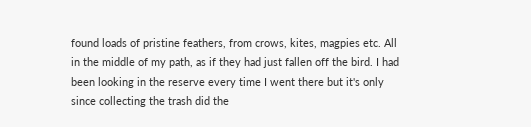found loads of pristine feathers, from crows, kites, magpies etc. All in the middle of my path, as if they had just fallen off the bird. I had been looking in the reserve every time I went there but it's only since collecting the trash did the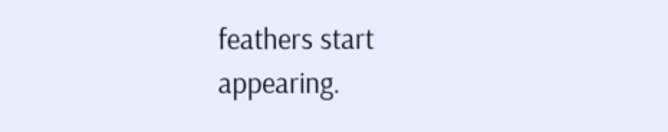feathers start appearing.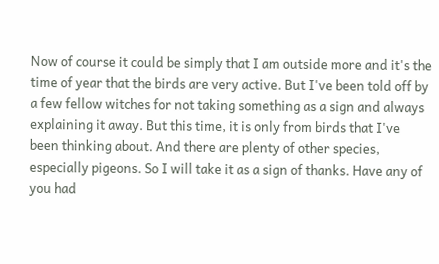Now of course it could be simply that I am outside more and it's the time of year that the birds are very active. But I've been told off by a few fellow witches for not taking something as a sign and always explaining it away. But this time, it is only from birds that I've been thinking about. And there are plenty of other species, especially pigeons. So I will take it as a sign of thanks. Have any of you had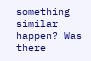something similar happen? Was there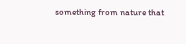something from nature that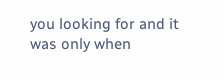you looking for and it was only when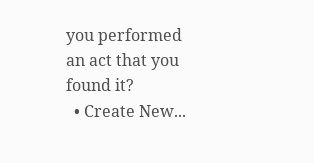you performed an act that you found it?
  • Create New...